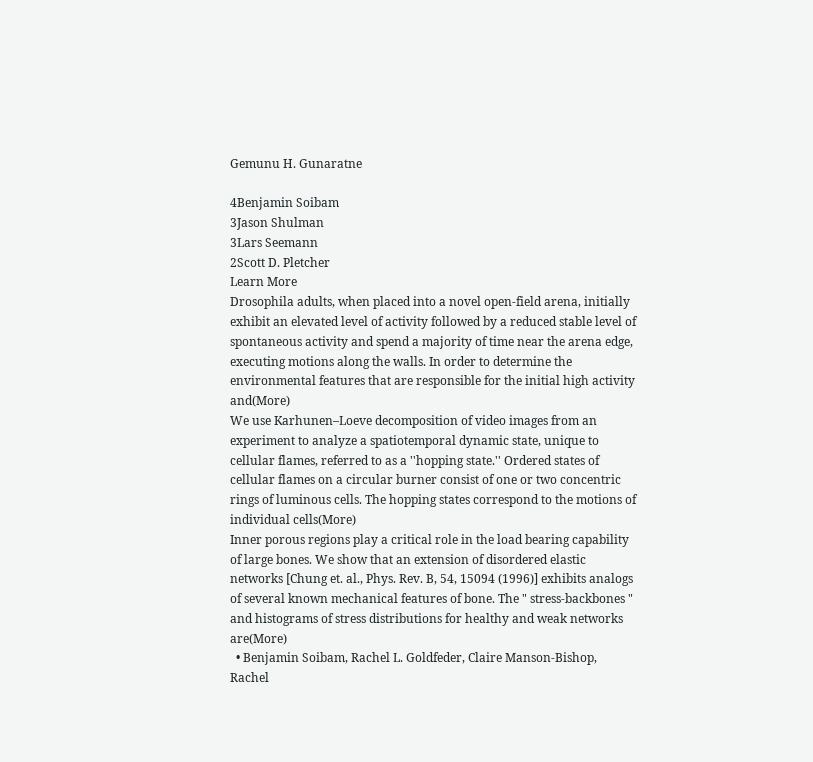Gemunu H. Gunaratne

4Benjamin Soibam
3Jason Shulman
3Lars Seemann
2Scott D. Pletcher
Learn More
Drosophila adults, when placed into a novel open-field arena, initially exhibit an elevated level of activity followed by a reduced stable level of spontaneous activity and spend a majority of time near the arena edge, executing motions along the walls. In order to determine the environmental features that are responsible for the initial high activity and(More)
We use Karhunen–Loeve decomposition of video images from an experiment to analyze a spatiotemporal dynamic state, unique to cellular flames, referred to as a ''hopping state.'' Ordered states of cellular flames on a circular burner consist of one or two concentric rings of luminous cells. The hopping states correspond to the motions of individual cells(More)
Inner porous regions play a critical role in the load bearing capability of large bones. We show that an extension of disordered elastic networks [Chung et. al., Phys. Rev. B, 54, 15094 (1996)] exhibits analogs of several known mechanical features of bone. The " stress-backbones " and histograms of stress distributions for healthy and weak networks are(More)
  • Benjamin Soibam, Rachel L. Goldfeder, Claire Manson-Bishop, Rachel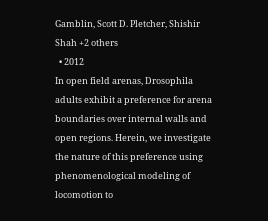Gamblin, Scott D. Pletcher, Shishir Shah +2 others
  • 2012
In open field arenas, Drosophila adults exhibit a preference for arena boundaries over internal walls and open regions. Herein, we investigate the nature of this preference using phenomenological modeling of locomotion to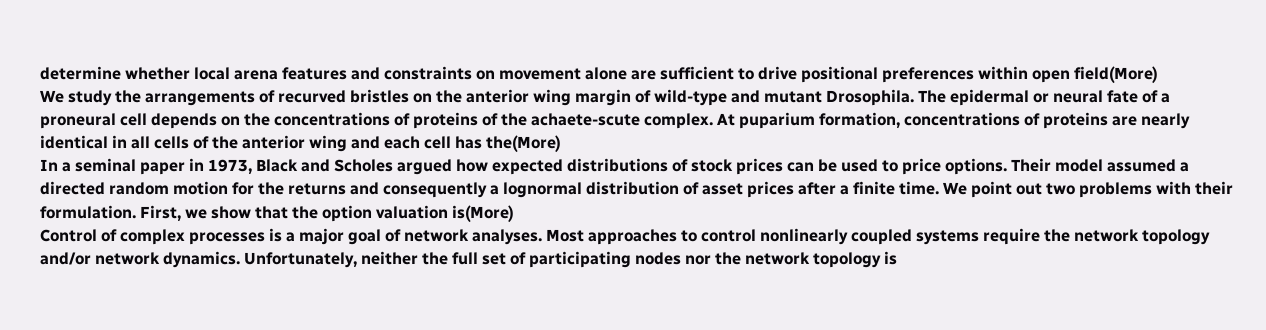determine whether local arena features and constraints on movement alone are sufficient to drive positional preferences within open field(More)
We study the arrangements of recurved bristles on the anterior wing margin of wild-type and mutant Drosophila. The epidermal or neural fate of a proneural cell depends on the concentrations of proteins of the achaete-scute complex. At puparium formation, concentrations of proteins are nearly identical in all cells of the anterior wing and each cell has the(More)
In a seminal paper in 1973, Black and Scholes argued how expected distributions of stock prices can be used to price options. Their model assumed a directed random motion for the returns and consequently a lognormal distribution of asset prices after a finite time. We point out two problems with their formulation. First, we show that the option valuation is(More)
Control of complex processes is a major goal of network analyses. Most approaches to control nonlinearly coupled systems require the network topology and/or network dynamics. Unfortunately, neither the full set of participating nodes nor the network topology is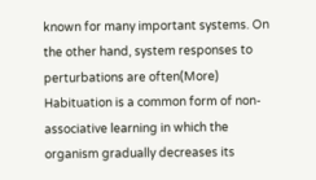known for many important systems. On the other hand, system responses to perturbations are often(More)
Habituation is a common form of non-associative learning in which the organism gradually decreases its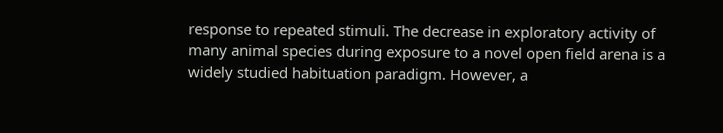response to repeated stimuli. The decrease in exploratory activity of many animal species during exposure to a novel open field arena is a widely studied habituation paradigm. However, a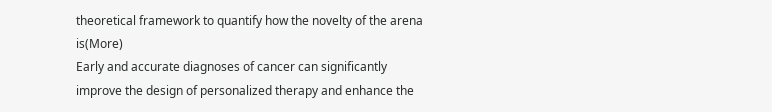theoretical framework to quantify how the novelty of the arena is(More)
Early and accurate diagnoses of cancer can significantly improve the design of personalized therapy and enhance the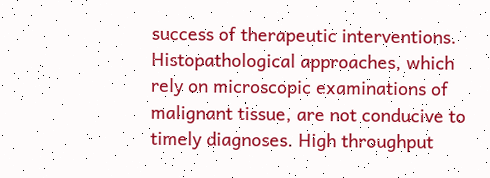success of therapeutic interventions. Histopathological approaches, which rely on microscopic examinations of malignant tissue, are not conducive to timely diagnoses. High throughput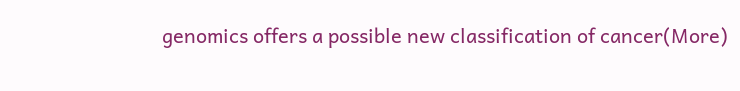genomics offers a possible new classification of cancer(More)